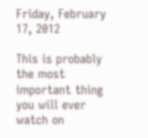Friday, February 17, 2012

This is probably the most important thing you will ever watch on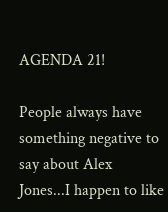AGENDA 21!

People always have something negative to say about Alex Jones...I happen to like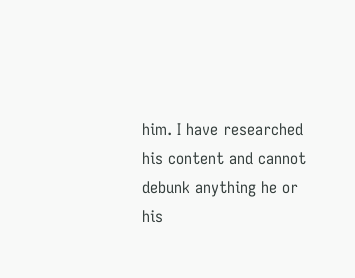him. I have researched his content and cannot debunk anything he or his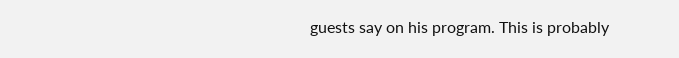guests say on his program. This is probably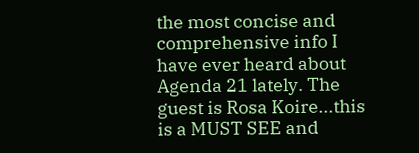the most concise and comprehensive info I have ever heard about Agenda 21 lately. The guest is Rosa Koire...this is a MUST SEE and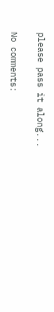please pass it along...

No comments: